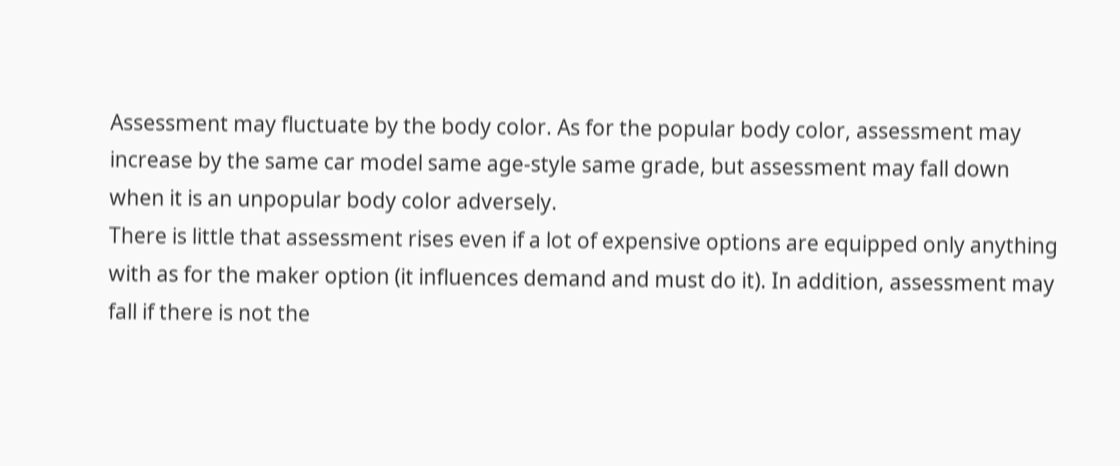Assessment may fluctuate by the body color. As for the popular body color, assessment may increase by the same car model same age-style same grade, but assessment may fall down when it is an unpopular body color adversely.
There is little that assessment rises even if a lot of expensive options are equipped only anything with as for the maker option (it influences demand and must do it). In addition, assessment may fall if there is not the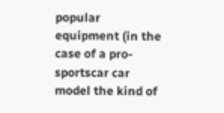popular equipment (in the case of a pro-sportscar car model the kind of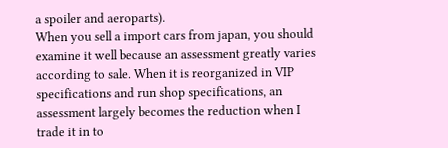a spoiler and aeroparts).
When you sell a import cars from japan, you should examine it well because an assessment greatly varies according to sale. When it is reorganized in VIP specifications and run shop specifications, an assessment largely becomes the reduction when I trade it in to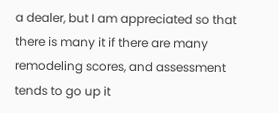a dealer, but I am appreciated so that there is many it if there are many remodeling scores, and assessment tends to go up it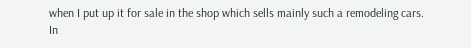when I put up it for sale in the shop which sells mainly such a remodeling cars. In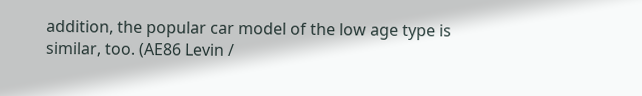addition, the popular car model of the low age type is similar, too. (AE86 Levin /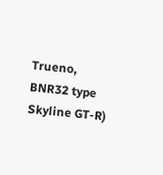Trueno, BNR32 type Skyline GT-R)